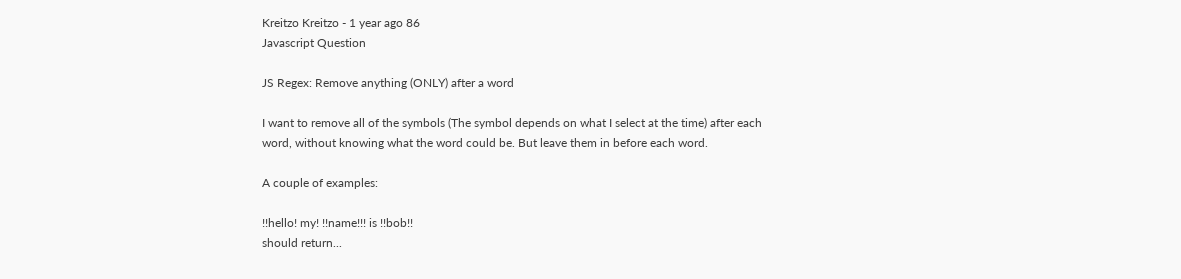Kreitzo Kreitzo - 1 year ago 86
Javascript Question

JS Regex: Remove anything (ONLY) after a word

I want to remove all of the symbols (The symbol depends on what I select at the time) after each word, without knowing what the word could be. But leave them in before each word.

A couple of examples:

!!hello! my! !!name!!! is !!bob!!
should return...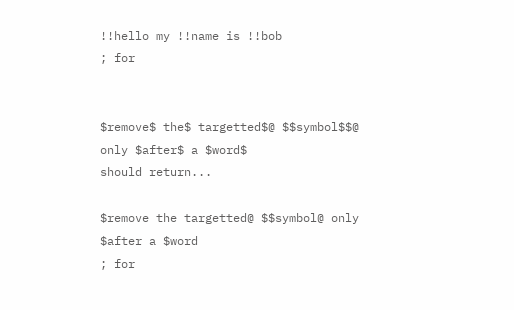!!hello my !!name is !!bob
; for


$remove$ the$ targetted$@ $$symbol$$@ only $after$ a $word$
should return...

$remove the targetted@ $$symbol@ only $after a $word
; for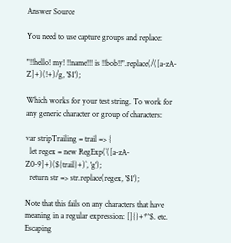Answer Source

You need to use capture groups and replace:

"!!hello! my! !!name!!! is !!bob!!".replace(/([a-zA-Z]+)(!+)/g, '$1');

Which works for your test string. To work for any generic character or group of characters:

var stripTrailing = trail => {
  let regex = new RegExp(`([a-zA-Z0-9]+)(${trail}+)`, 'g');
  return str => str.replace(regex, '$1');

Note that this fails on any characters that have meaning in a regular expression: []{}+*^$. etc. Escaping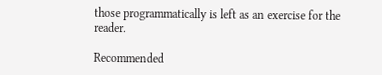those programmatically is left as an exercise for the reader.

Recommended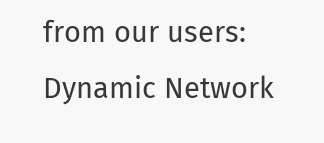from our users: Dynamic Network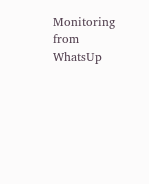Monitoring from WhatsUp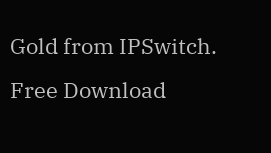Gold from IPSwitch. Free Download